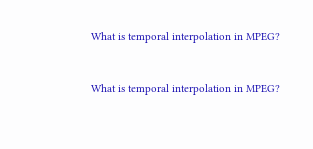What is temporal interpolation in MPEG?


What is temporal interpolation in MPEG?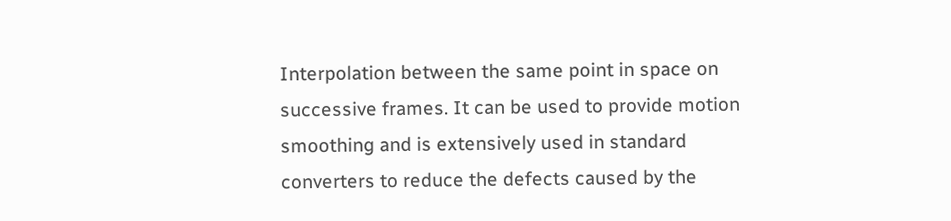Interpolation between the same point in space on successive frames. It can be used to provide motion smoothing and is extensively used in standard converters to reduce the defects caused by the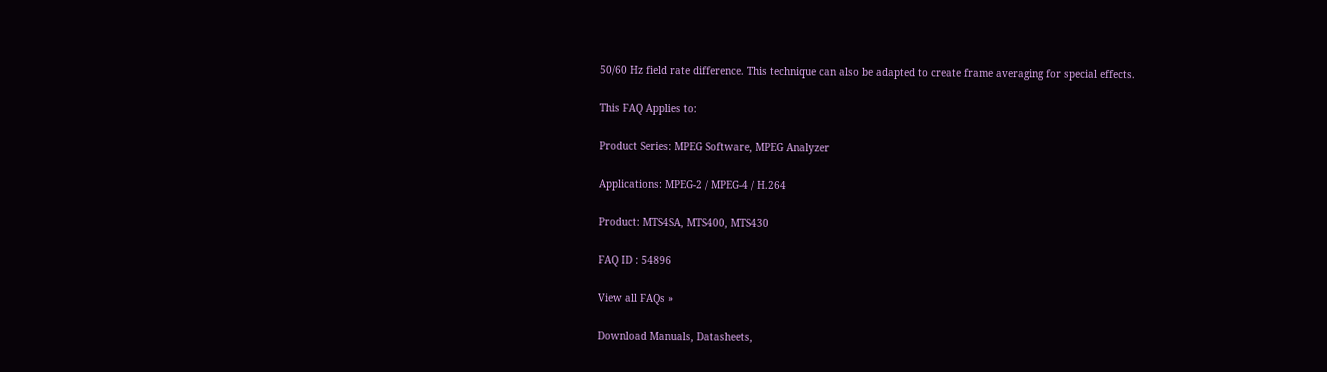50/60 Hz field rate difference. This technique can also be adapted to create frame averaging for special effects.

This FAQ Applies to:

Product Series: MPEG Software, MPEG Analyzer

Applications: MPEG-2 / MPEG-4 / H.264

Product: MTS4SA, MTS400, MTS430

FAQ ID : 54896

View all FAQs »

Download Manuals, Datasheets,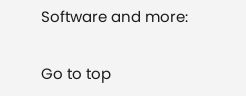Software and more:

Go to top